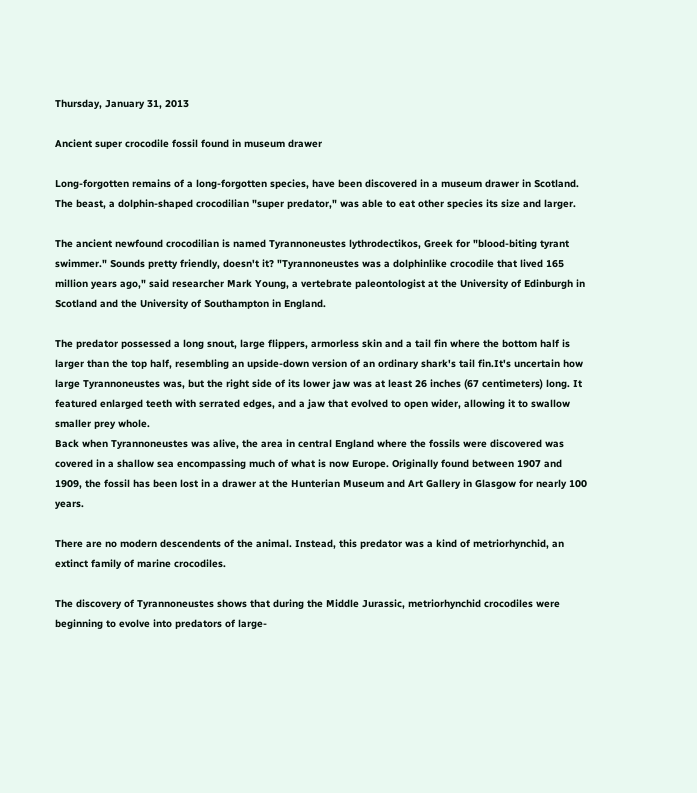Thursday, January 31, 2013

Ancient super crocodile fossil found in museum drawer

Long-forgotten remains of a long-forgotten species, have been discovered in a museum drawer in Scotland. The beast, a dolphin-shaped crocodilian "super predator," was able to eat other species its size and larger.

The ancient newfound crocodilian is named Tyrannoneustes lythrodectikos, Greek for "blood-biting tyrant swimmer." Sounds pretty friendly, doesn't it? "Tyrannoneustes was a dolphinlike crocodile that lived 165 million years ago," said researcher Mark Young, a vertebrate paleontologist at the University of Edinburgh in Scotland and the University of Southampton in England.

The predator possessed a long snout, large flippers, armorless skin and a tail fin where the bottom half is larger than the top half, resembling an upside-down version of an ordinary shark's tail fin.It's uncertain how large Tyrannoneustes was, but the right side of its lower jaw was at least 26 inches (67 centimeters) long. It featured enlarged teeth with serrated edges, and a jaw that evolved to open wider, allowing it to swallow smaller prey whole.
Back when Tyrannoneustes was alive, the area in central England where the fossils were discovered was covered in a shallow sea encompassing much of what is now Europe. Originally found between 1907 and 1909, the fossil has been lost in a drawer at the Hunterian Museum and Art Gallery in Glasgow for nearly 100 years.

There are no modern descendents of the animal. Instead, this predator was a kind of metriorhynchid, an extinct family of marine crocodiles.

The discovery of Tyrannoneustes shows that during the Middle Jurassic, metriorhynchid crocodiles were beginning to evolve into predators of large-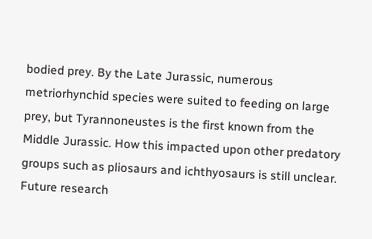bodied prey. By the Late Jurassic, numerous metriorhynchid species were suited to feeding on large prey, but Tyrannoneustes is the first known from the Middle Jurassic. How this impacted upon other predatory groups such as pliosaurs and ichthyosaurs is still unclear.
Future research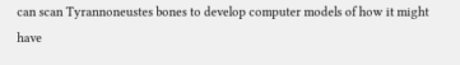can scan Tyrannoneustes bones to develop computer models of how it might have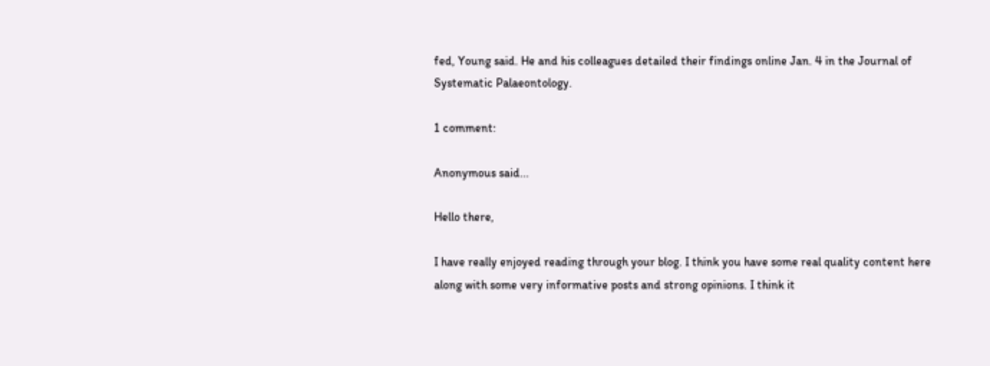fed, Young said. He and his colleagues detailed their findings online Jan. 4 in the Journal of Systematic Palaeontology.

1 comment:

Anonymous said...

Hello there,

I have really enjoyed reading through your blog. I think you have some real quality content here along with some very informative posts and strong opinions. I think it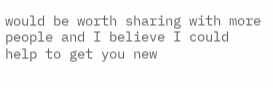would be worth sharing with more people and I believe I could help to get you new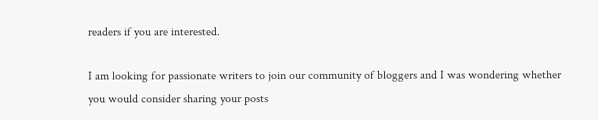readers if you are interested.

I am looking for passionate writers to join our community of bloggers and I was wondering whether you would consider sharing your posts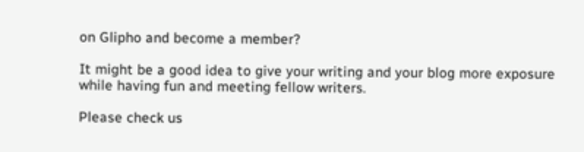on Glipho and become a member?

It might be a good idea to give your writing and your blog more exposure while having fun and meeting fellow writers.

Please check us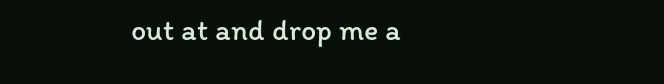out at and drop me a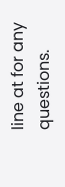line at for any questions.